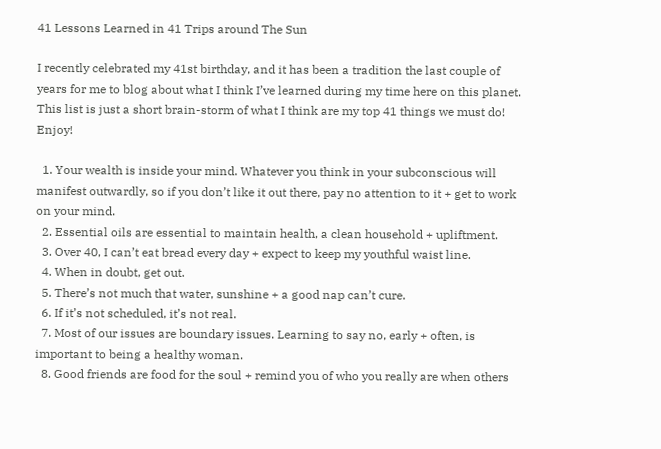41 Lessons Learned in 41 Trips around The Sun

I recently celebrated my 41st birthday, and it has been a tradition the last couple of years for me to blog about what I think I’ve learned during my time here on this planet. This list is just a short brain-storm of what I think are my top 41 things we must do! Enjoy!

  1. Your wealth is inside your mind. Whatever you think in your subconscious will manifest outwardly, so if you don’t like it out there, pay no attention to it + get to work on your mind.
  2. Essential oils are essential to maintain health, a clean household + upliftment.
  3. Over 40, I can’t eat bread every day + expect to keep my youthful waist line.
  4. When in doubt, get out.
  5. There’s not much that water, sunshine + a good nap can’t cure.
  6. If it’s not scheduled, it’s not real.
  7. Most of our issues are boundary issues. Learning to say no, early + often, is important to being a healthy woman.
  8. Good friends are food for the soul + remind you of who you really are when others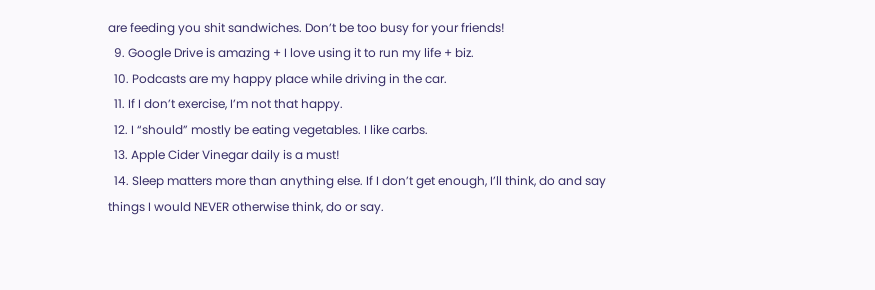are feeding you shit sandwiches. Don’t be too busy for your friends!
  9. Google Drive is amazing + I love using it to run my life + biz.
  10. Podcasts are my happy place while driving in the car.
  11. If I don’t exercise, I’m not that happy.
  12. I “should” mostly be eating vegetables. I like carbs.
  13. Apple Cider Vinegar daily is a must!
  14. Sleep matters more than anything else. If I don’t get enough, I’ll think, do and say things I would NEVER otherwise think, do or say.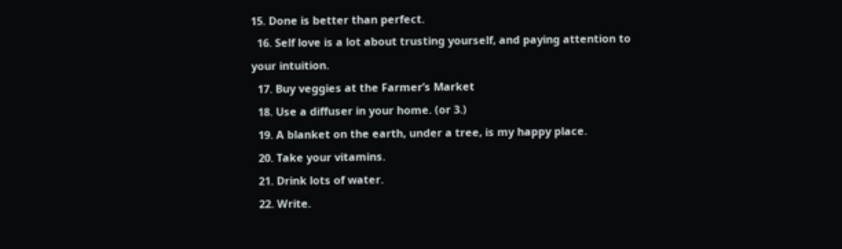15. Done is better than perfect.
  16. Self love is a lot about trusting yourself, and paying attention to your intuition.
  17. Buy veggies at the Farmer’s Market
  18. Use a diffuser in your home. (or 3.)
  19. A blanket on the earth, under a tree, is my happy place.
  20. Take your vitamins.
  21. Drink lots of water.
  22. Write.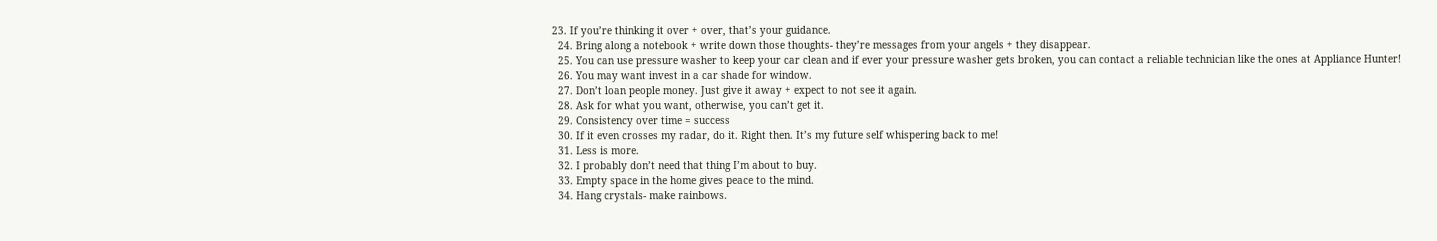23. If you’re thinking it over + over, that’s your guidance.
  24. Bring along a notebook + write down those thoughts- they’re messages from your angels + they disappear.
  25. You can use pressure washer to keep your car clean and if ever your pressure washer gets broken, you can contact a reliable technician like the ones at Appliance Hunter!
  26. You may want invest in a car shade for window.
  27. Don’t loan people money. Just give it away + expect to not see it again.
  28. Ask for what you want, otherwise, you can’t get it.
  29. Consistency over time = success
  30. If it even crosses my radar, do it. Right then. It’s my future self whispering back to me!
  31. Less is more.
  32. I probably don’t need that thing I’m about to buy.
  33. Empty space in the home gives peace to the mind.
  34. Hang crystals- make rainbows.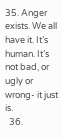35. Anger exists. We all have it. It’s human. It’s not bad, or ugly or wrong- it just is.
  36.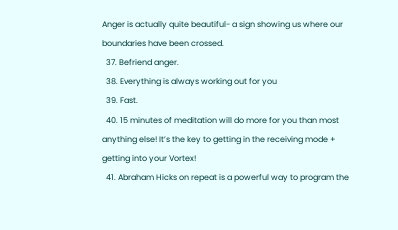Anger is actually quite beautiful- a sign showing us where our boundaries have been crossed.
  37. Befriend anger.
  38. Everything is always working out for you
  39. Fast.
  40. 15 minutes of meditation will do more for you than most anything else! It’s the key to getting in the receiving mode + getting into your Vortex!
  41. Abraham Hicks on repeat is a powerful way to program the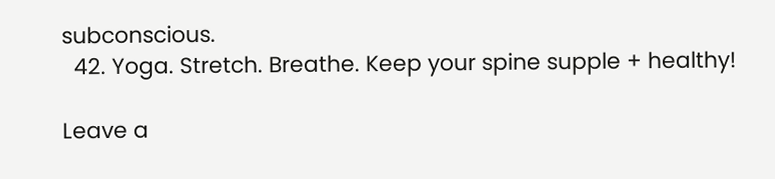subconscious.
  42. Yoga. Stretch. Breathe. Keep your spine supple + healthy!

Leave a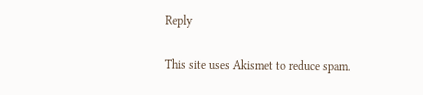Reply

This site uses Akismet to reduce spam.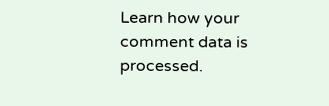Learn how your comment data is processed.